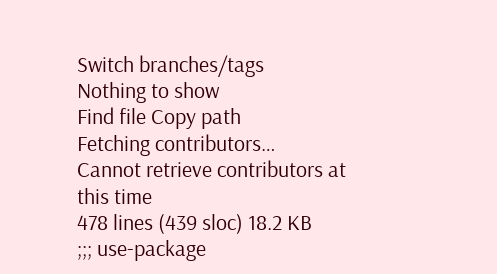Switch branches/tags
Nothing to show
Find file Copy path
Fetching contributors…
Cannot retrieve contributors at this time
478 lines (439 sloc) 18.2 KB
;;; use-package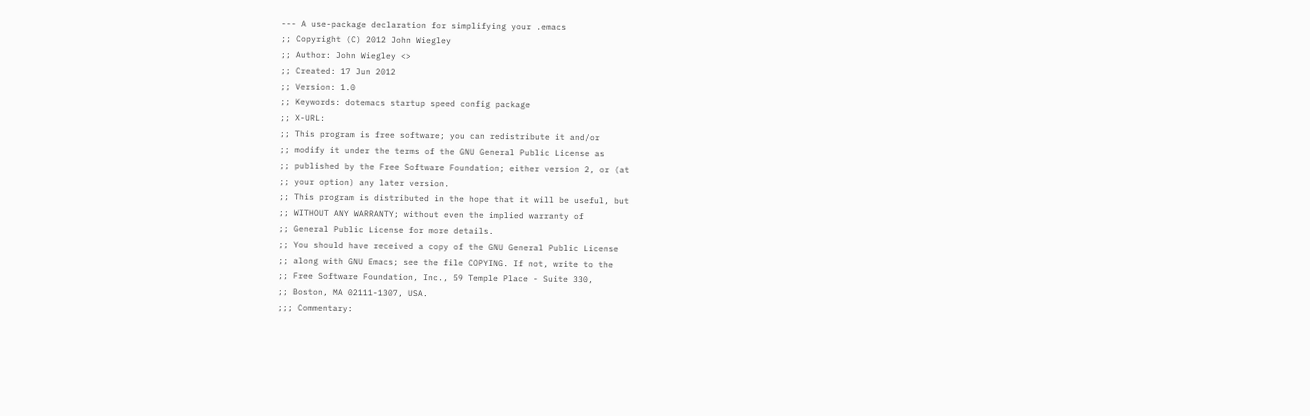--- A use-package declaration for simplifying your .emacs
;; Copyright (C) 2012 John Wiegley
;; Author: John Wiegley <>
;; Created: 17 Jun 2012
;; Version: 1.0
;; Keywords: dotemacs startup speed config package
;; X-URL:
;; This program is free software; you can redistribute it and/or
;; modify it under the terms of the GNU General Public License as
;; published by the Free Software Foundation; either version 2, or (at
;; your option) any later version.
;; This program is distributed in the hope that it will be useful, but
;; WITHOUT ANY WARRANTY; without even the implied warranty of
;; General Public License for more details.
;; You should have received a copy of the GNU General Public License
;; along with GNU Emacs; see the file COPYING. If not, write to the
;; Free Software Foundation, Inc., 59 Temple Place - Suite 330,
;; Boston, MA 02111-1307, USA.
;;; Commentary: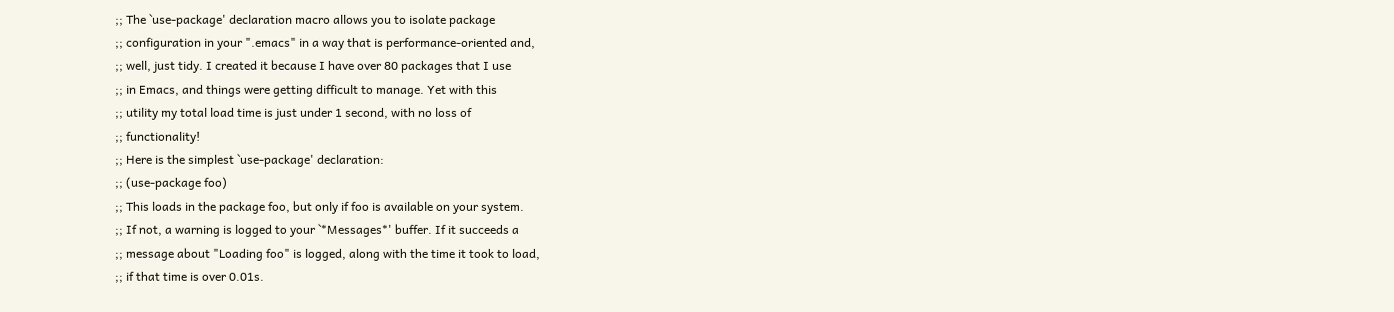;; The `use-package' declaration macro allows you to isolate package
;; configuration in your ".emacs" in a way that is performance-oriented and,
;; well, just tidy. I created it because I have over 80 packages that I use
;; in Emacs, and things were getting difficult to manage. Yet with this
;; utility my total load time is just under 1 second, with no loss of
;; functionality!
;; Here is the simplest `use-package' declaration:
;; (use-package foo)
;; This loads in the package foo, but only if foo is available on your system.
;; If not, a warning is logged to your `*Messages*' buffer. If it succeeds a
;; message about "Loading foo" is logged, along with the time it took to load,
;; if that time is over 0.01s.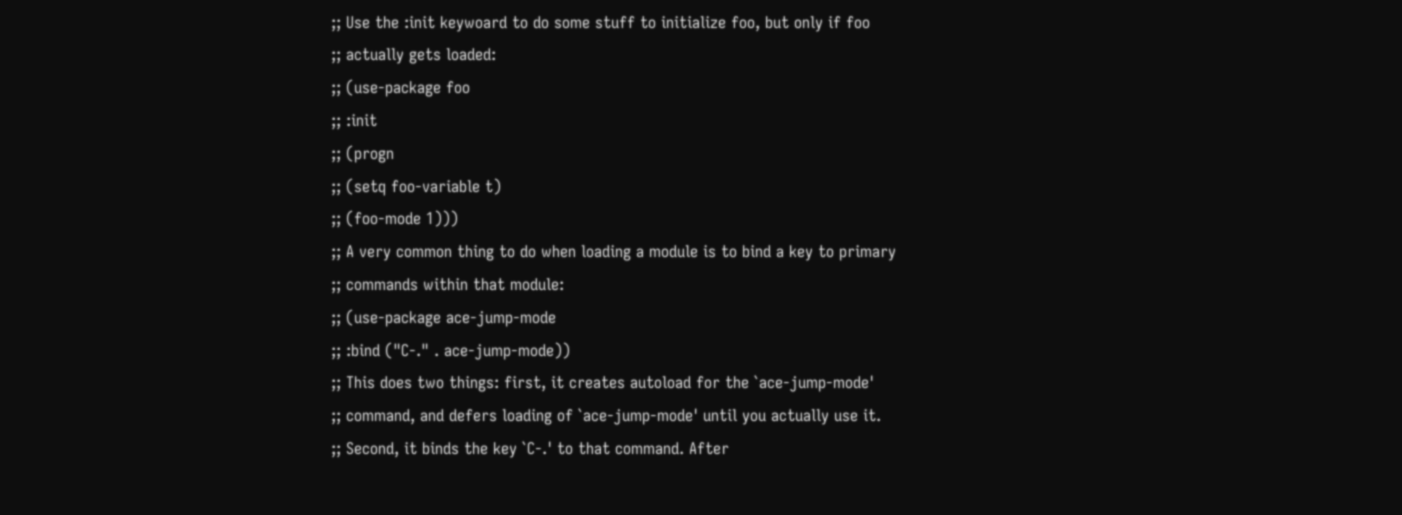;; Use the :init keywoard to do some stuff to initialize foo, but only if foo
;; actually gets loaded:
;; (use-package foo
;; :init
;; (progn
;; (setq foo-variable t)
;; (foo-mode 1)))
;; A very common thing to do when loading a module is to bind a key to primary
;; commands within that module:
;; (use-package ace-jump-mode
;; :bind ("C-." . ace-jump-mode))
;; This does two things: first, it creates autoload for the `ace-jump-mode'
;; command, and defers loading of `ace-jump-mode' until you actually use it.
;; Second, it binds the key `C-.' to that command. After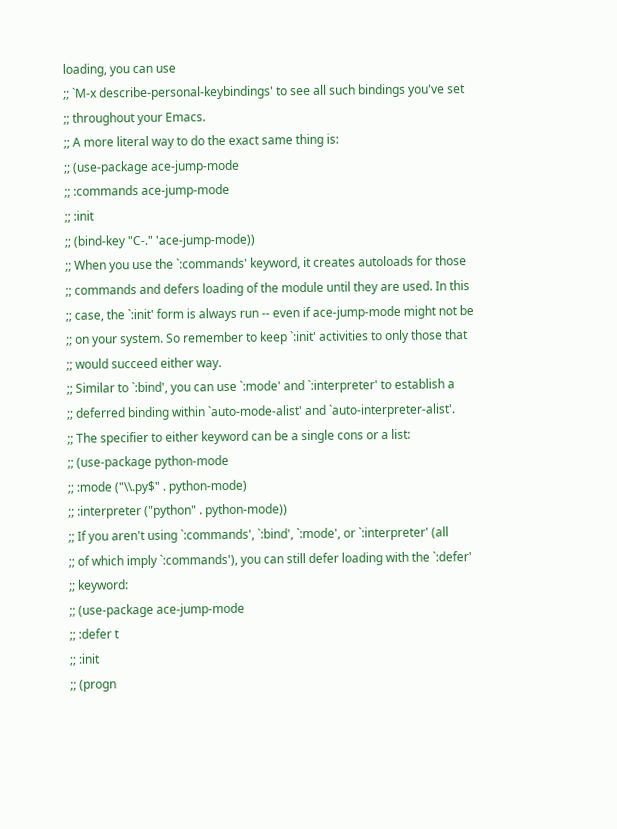loading, you can use
;; `M-x describe-personal-keybindings' to see all such bindings you've set
;; throughout your Emacs.
;; A more literal way to do the exact same thing is:
;; (use-package ace-jump-mode
;; :commands ace-jump-mode
;; :init
;; (bind-key "C-." 'ace-jump-mode))
;; When you use the `:commands' keyword, it creates autoloads for those
;; commands and defers loading of the module until they are used. In this
;; case, the `:init' form is always run -- even if ace-jump-mode might not be
;; on your system. So remember to keep `:init' activities to only those that
;; would succeed either way.
;; Similar to `:bind', you can use `:mode' and `:interpreter' to establish a
;; deferred binding within `auto-mode-alist' and `auto-interpreter-alist'.
;; The specifier to either keyword can be a single cons or a list:
;; (use-package python-mode
;; :mode ("\\.py$" . python-mode)
;; :interpreter ("python" . python-mode))
;; If you aren't using `:commands', `:bind', `:mode', or `:interpreter' (all
;; of which imply `:commands'), you can still defer loading with the `:defer'
;; keyword:
;; (use-package ace-jump-mode
;; :defer t
;; :init
;; (progn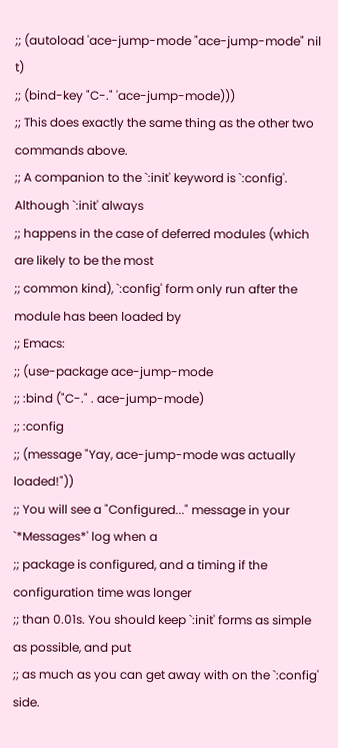;; (autoload 'ace-jump-mode "ace-jump-mode" nil t)
;; (bind-key "C-." 'ace-jump-mode)))
;; This does exactly the same thing as the other two commands above.
;; A companion to the `:init' keyword is `:config'. Although `:init' always
;; happens in the case of deferred modules (which are likely to be the most
;; common kind), `:config' form only run after the module has been loaded by
;; Emacs:
;; (use-package ace-jump-mode
;; :bind ("C-." . ace-jump-mode)
;; :config
;; (message "Yay, ace-jump-mode was actually loaded!"))
;; You will see a "Configured..." message in your `*Messages*' log when a
;; package is configured, and a timing if the configuration time was longer
;; than 0.01s. You should keep `:init' forms as simple as possible, and put
;; as much as you can get away with on the `:config' side.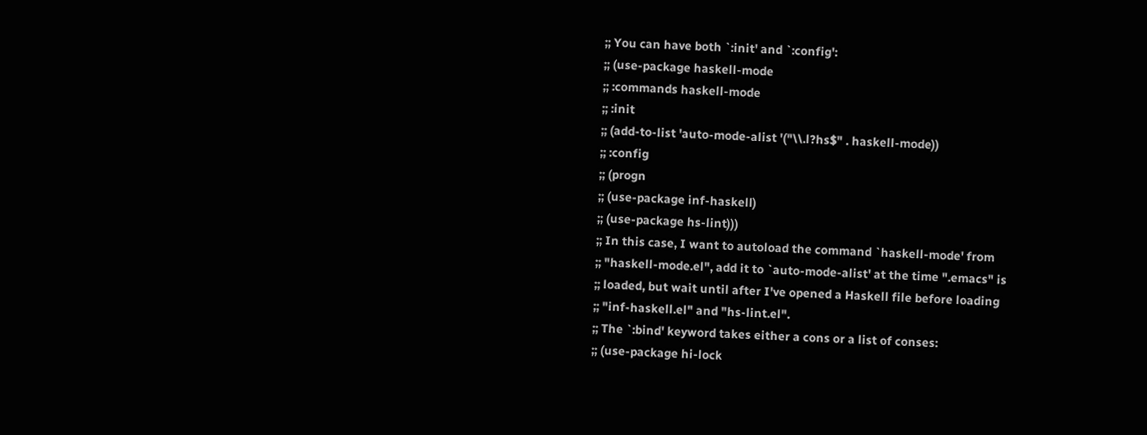;; You can have both `:init' and `:config':
;; (use-package haskell-mode
;; :commands haskell-mode
;; :init
;; (add-to-list 'auto-mode-alist '("\\.l?hs$" . haskell-mode))
;; :config
;; (progn
;; (use-package inf-haskell)
;; (use-package hs-lint)))
;; In this case, I want to autoload the command `haskell-mode' from
;; "haskell-mode.el", add it to `auto-mode-alist' at the time ".emacs" is
;; loaded, but wait until after I've opened a Haskell file before loading
;; "inf-haskell.el" and "hs-lint.el".
;; The `:bind' keyword takes either a cons or a list of conses:
;; (use-package hi-lock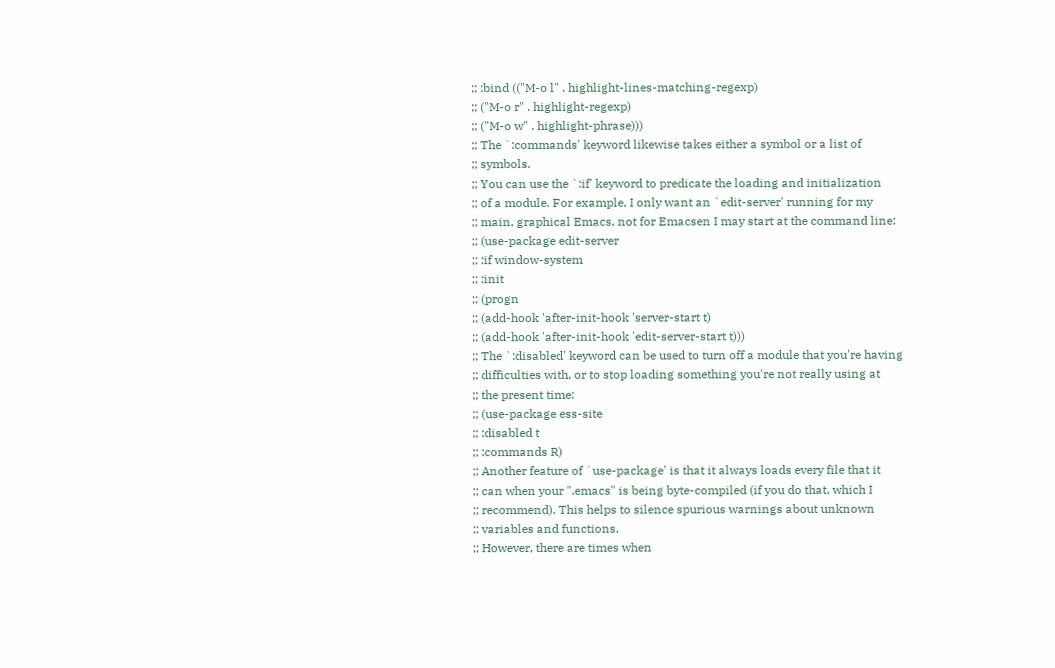;; :bind (("M-o l" . highlight-lines-matching-regexp)
;; ("M-o r" . highlight-regexp)
;; ("M-o w" . highlight-phrase)))
;; The `:commands' keyword likewise takes either a symbol or a list of
;; symbols.
;; You can use the `:if' keyword to predicate the loading and initialization
;; of a module. For example, I only want an `edit-server' running for my
;; main, graphical Emacs, not for Emacsen I may start at the command line:
;; (use-package edit-server
;; :if window-system
;; :init
;; (progn
;; (add-hook 'after-init-hook 'server-start t)
;; (add-hook 'after-init-hook 'edit-server-start t)))
;; The `:disabled' keyword can be used to turn off a module that you're having
;; difficulties with, or to stop loading something you're not really using at
;; the present time:
;; (use-package ess-site
;; :disabled t
;; :commands R)
;; Another feature of `use-package' is that it always loads every file that it
;; can when your ".emacs" is being byte-compiled (if you do that, which I
;; recommend). This helps to silence spurious warnings about unknown
;; variables and functions.
;; However, there are times when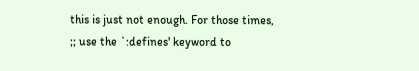this is just not enough. For those times,
;; use the `:defines' keyword to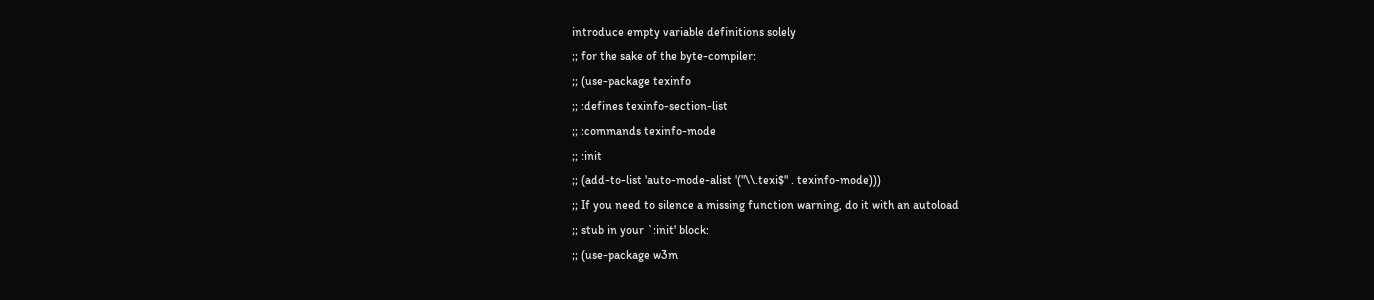introduce empty variable definitions solely
;; for the sake of the byte-compiler:
;; (use-package texinfo
;; :defines texinfo-section-list
;; :commands texinfo-mode
;; :init
;; (add-to-list 'auto-mode-alist '("\\.texi$" . texinfo-mode)))
;; If you need to silence a missing function warning, do it with an autoload
;; stub in your `:init' block:
;; (use-package w3m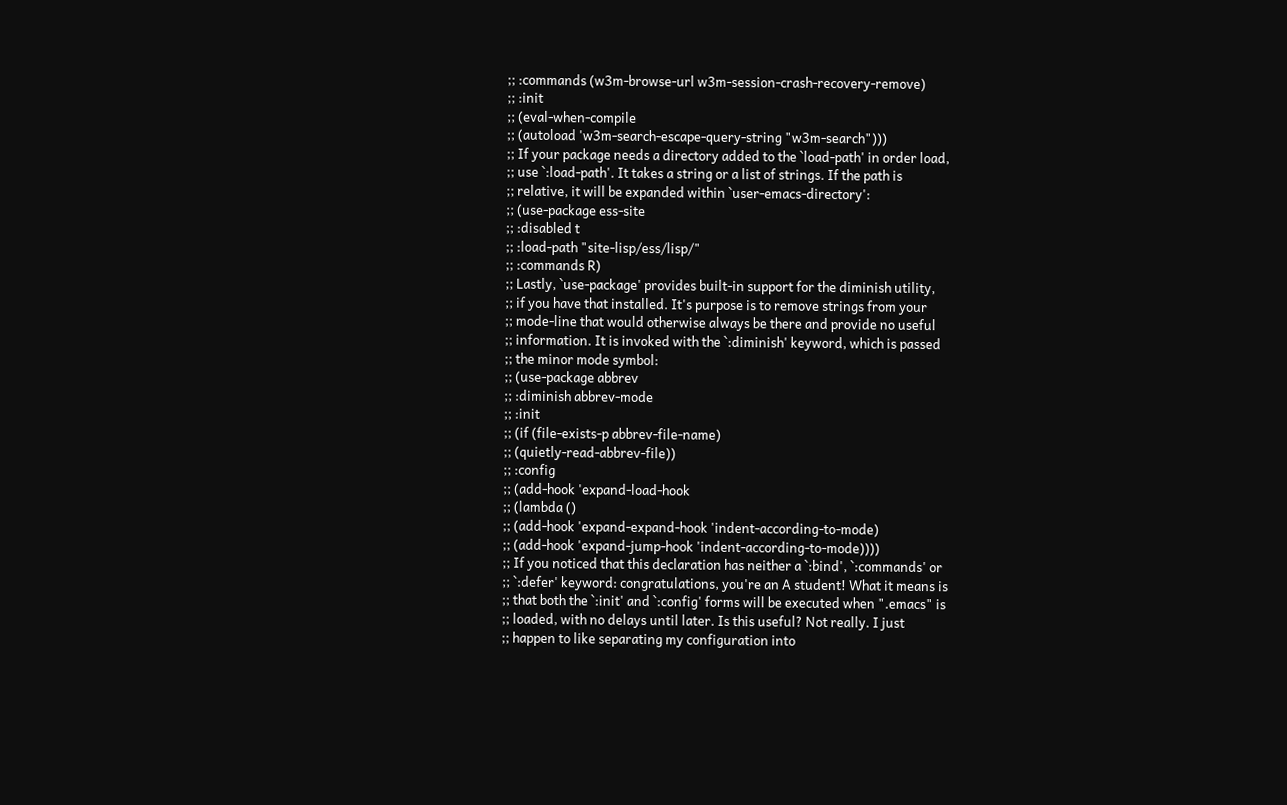;; :commands (w3m-browse-url w3m-session-crash-recovery-remove)
;; :init
;; (eval-when-compile
;; (autoload 'w3m-search-escape-query-string "w3m-search")))
;; If your package needs a directory added to the `load-path' in order load,
;; use `:load-path'. It takes a string or a list of strings. If the path is
;; relative, it will be expanded within `user-emacs-directory':
;; (use-package ess-site
;; :disabled t
;; :load-path "site-lisp/ess/lisp/"
;; :commands R)
;; Lastly, `use-package' provides built-in support for the diminish utility,
;; if you have that installed. It's purpose is to remove strings from your
;; mode-line that would otherwise always be there and provide no useful
;; information. It is invoked with the `:diminish' keyword, which is passed
;; the minor mode symbol:
;; (use-package abbrev
;; :diminish abbrev-mode
;; :init
;; (if (file-exists-p abbrev-file-name)
;; (quietly-read-abbrev-file))
;; :config
;; (add-hook 'expand-load-hook
;; (lambda ()
;; (add-hook 'expand-expand-hook 'indent-according-to-mode)
;; (add-hook 'expand-jump-hook 'indent-according-to-mode))))
;; If you noticed that this declaration has neither a `:bind', `:commands' or
;; `:defer' keyword: congratulations, you're an A student! What it means is
;; that both the `:init' and `:config' forms will be executed when ".emacs" is
;; loaded, with no delays until later. Is this useful? Not really. I just
;; happen to like separating my configuration into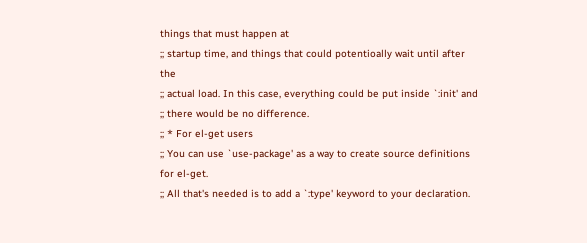things that must happen at
;; startup time, and things that could potentioally wait until after the
;; actual load. In this case, everything could be put inside `:init' and
;; there would be no difference.
;; * For el-get users
;; You can use `use-package' as a way to create source definitions for el-get.
;; All that's needed is to add a `:type' keyword to your declaration.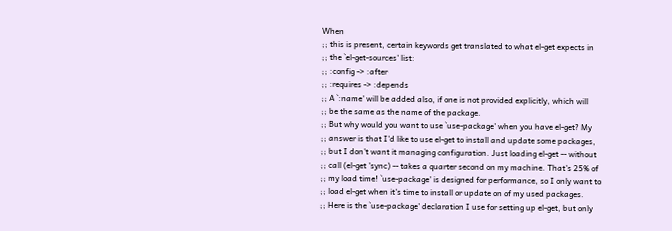When
;; this is present, certain keywords get translated to what el-get expects in
;; the `el-get-sources' list:
;; :config -> :after
;; :requires -> :depends
;; A `:name' will be added also, if one is not provided explicitly, which will
;; be the same as the name of the package.
;; But why would you want to use `use-package' when you have el-get? My
;; answer is that I'd like to use el-get to install and update some packages,
;; but I don't want it managing configuration. Just loading el-get -- without
;; call (el-get 'sync) -- takes a quarter second on my machine. That's 25% of
;; my load time! `use-package' is designed for performance, so I only want to
;; load el-get when it's time to install or update on of my used packages.
;; Here is the `use-package' declaration I use for setting up el-get, but only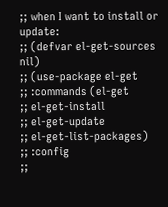;; when I want to install or update:
;; (defvar el-get-sources nil)
;; (use-package el-get
;; :commands (el-get
;; el-get-install
;; el-get-update
;; el-get-list-packages)
;; :config
;;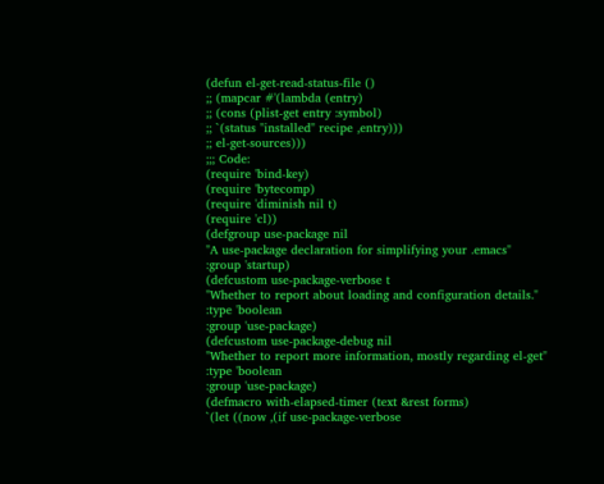(defun el-get-read-status-file ()
;; (mapcar #'(lambda (entry)
;; (cons (plist-get entry :symbol)
;; `(status "installed" recipe ,entry)))
;; el-get-sources)))
;;; Code:
(require 'bind-key)
(require 'bytecomp)
(require 'diminish nil t)
(require 'cl))
(defgroup use-package nil
"A use-package declaration for simplifying your .emacs"
:group 'startup)
(defcustom use-package-verbose t
"Whether to report about loading and configuration details."
:type 'boolean
:group 'use-package)
(defcustom use-package-debug nil
"Whether to report more information, mostly regarding el-get"
:type 'boolean
:group 'use-package)
(defmacro with-elapsed-timer (text &rest forms)
`(let ((now ,(if use-package-verbose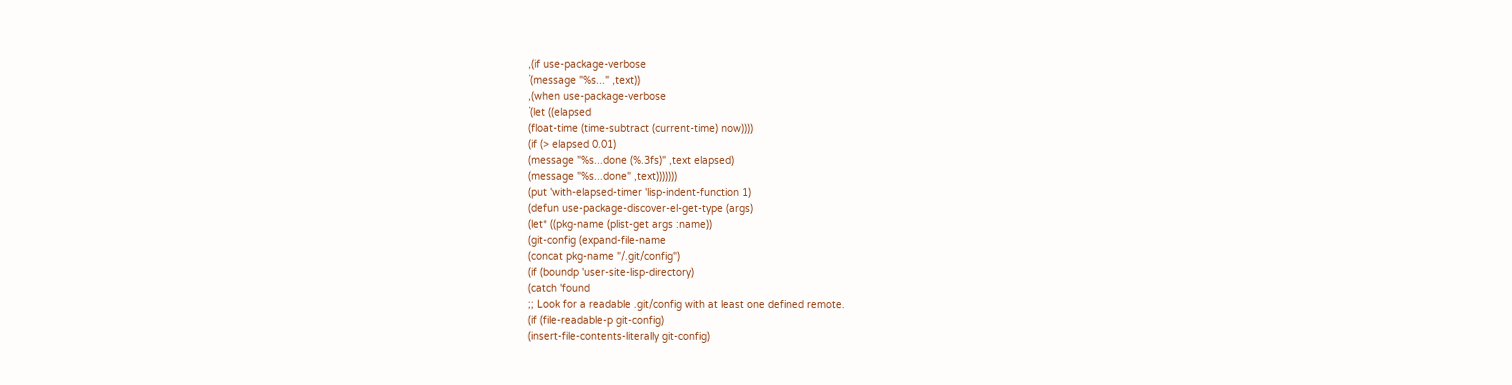,(if use-package-verbose
`(message "%s..." ,text))
,(when use-package-verbose
`(let ((elapsed
(float-time (time-subtract (current-time) now))))
(if (> elapsed 0.01)
(message "%s...done (%.3fs)" ,text elapsed)
(message "%s...done" ,text)))))))
(put 'with-elapsed-timer 'lisp-indent-function 1)
(defun use-package-discover-el-get-type (args)
(let* ((pkg-name (plist-get args :name))
(git-config (expand-file-name
(concat pkg-name "/.git/config")
(if (boundp 'user-site-lisp-directory)
(catch 'found
;; Look for a readable .git/config with at least one defined remote.
(if (file-readable-p git-config)
(insert-file-contents-literally git-config)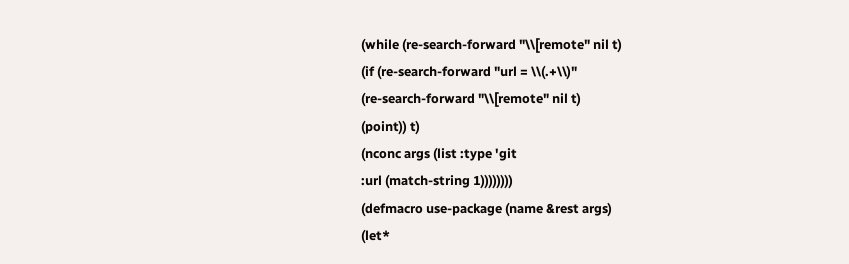(while (re-search-forward "\\[remote" nil t)
(if (re-search-forward "url = \\(.+\\)"
(re-search-forward "\\[remote" nil t)
(point)) t)
(nconc args (list :type 'git
:url (match-string 1))))))))
(defmacro use-package (name &rest args)
(let*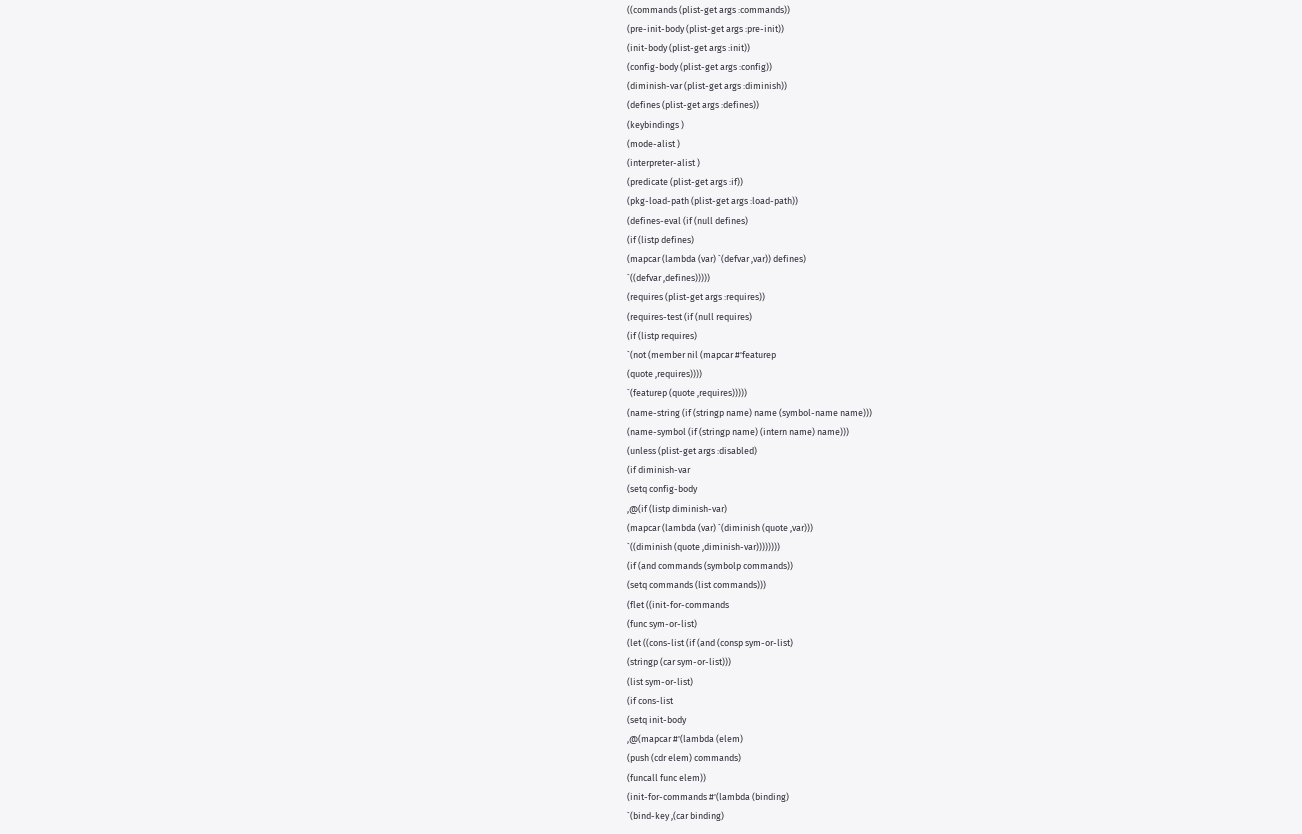((commands (plist-get args :commands))
(pre-init-body (plist-get args :pre-init))
(init-body (plist-get args :init))
(config-body (plist-get args :config))
(diminish-var (plist-get args :diminish))
(defines (plist-get args :defines))
(keybindings )
(mode-alist )
(interpreter-alist )
(predicate (plist-get args :if))
(pkg-load-path (plist-get args :load-path))
(defines-eval (if (null defines)
(if (listp defines)
(mapcar (lambda (var) `(defvar ,var)) defines)
`((defvar ,defines)))))
(requires (plist-get args :requires))
(requires-test (if (null requires)
(if (listp requires)
`(not (member nil (mapcar #'featurep
(quote ,requires))))
`(featurep (quote ,requires)))))
(name-string (if (stringp name) name (symbol-name name)))
(name-symbol (if (stringp name) (intern name) name)))
(unless (plist-get args :disabled)
(if diminish-var
(setq config-body
,@(if (listp diminish-var)
(mapcar (lambda (var) `(diminish (quote ,var)))
`((diminish (quote ,diminish-var))))))))
(if (and commands (symbolp commands))
(setq commands (list commands)))
(flet ((init-for-commands
(func sym-or-list)
(let ((cons-list (if (and (consp sym-or-list)
(stringp (car sym-or-list)))
(list sym-or-list)
(if cons-list
(setq init-body
,@(mapcar #'(lambda (elem)
(push (cdr elem) commands)
(funcall func elem))
(init-for-commands #'(lambda (binding)
`(bind-key ,(car binding)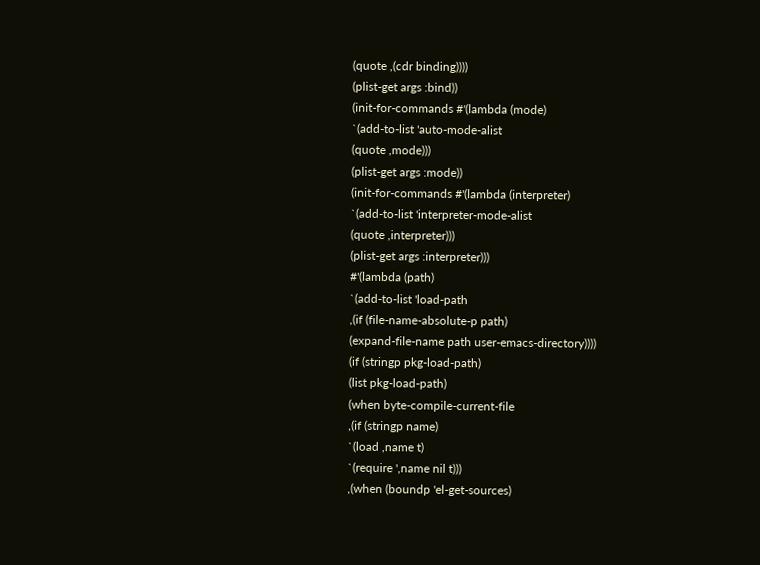(quote ,(cdr binding))))
(plist-get args :bind))
(init-for-commands #'(lambda (mode)
`(add-to-list 'auto-mode-alist
(quote ,mode)))
(plist-get args :mode))
(init-for-commands #'(lambda (interpreter)
`(add-to-list 'interpreter-mode-alist
(quote ,interpreter)))
(plist-get args :interpreter)))
#'(lambda (path)
`(add-to-list 'load-path
,(if (file-name-absolute-p path)
(expand-file-name path user-emacs-directory))))
(if (stringp pkg-load-path)
(list pkg-load-path)
(when byte-compile-current-file
,(if (stringp name)
`(load ,name t)
`(require ',name nil t)))
,(when (boundp 'el-get-sources)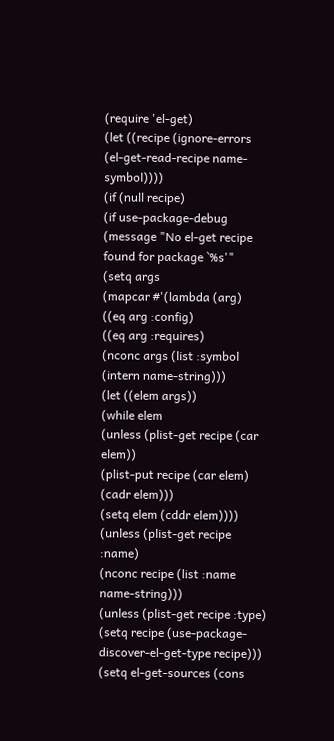(require 'el-get)
(let ((recipe (ignore-errors
(el-get-read-recipe name-symbol))))
(if (null recipe)
(if use-package-debug
(message "No el-get recipe found for package `%s'"
(setq args
(mapcar #'(lambda (arg)
((eq arg :config)
((eq arg :requires)
(nconc args (list :symbol (intern name-string)))
(let ((elem args))
(while elem
(unless (plist-get recipe (car elem))
(plist-put recipe (car elem) (cadr elem)))
(setq elem (cddr elem))))
(unless (plist-get recipe :name)
(nconc recipe (list :name name-string)))
(unless (plist-get recipe :type)
(setq recipe (use-package-discover-el-get-type recipe)))
(setq el-get-sources (cons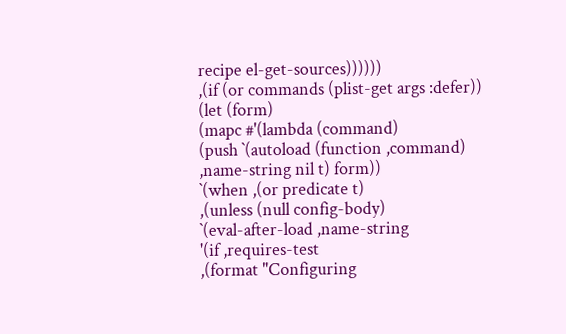recipe el-get-sources))))))
,(if (or commands (plist-get args :defer))
(let (form)
(mapc #'(lambda (command)
(push `(autoload (function ,command)
,name-string nil t) form))
`(when ,(or predicate t)
,(unless (null config-body)
`(eval-after-load ,name-string
'(if ,requires-test
,(format "Configuring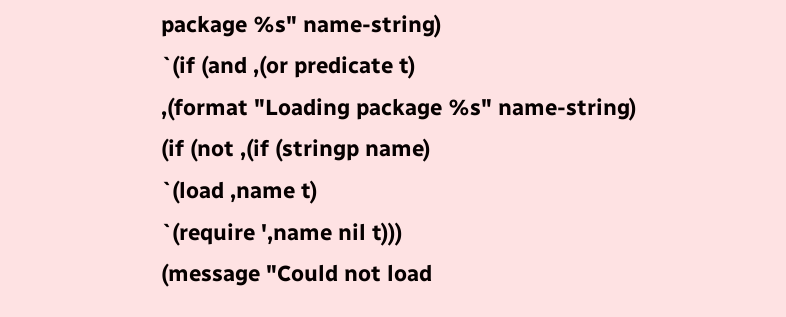package %s" name-string)
`(if (and ,(or predicate t)
,(format "Loading package %s" name-string)
(if (not ,(if (stringp name)
`(load ,name t)
`(require ',name nil t)))
(message "Could not load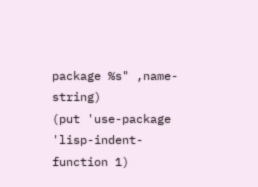package %s" ,name-string)
(put 'use-package 'lisp-indent-function 1)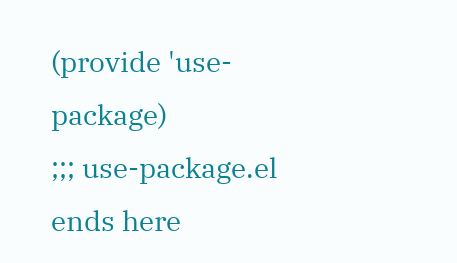(provide 'use-package)
;;; use-package.el ends here